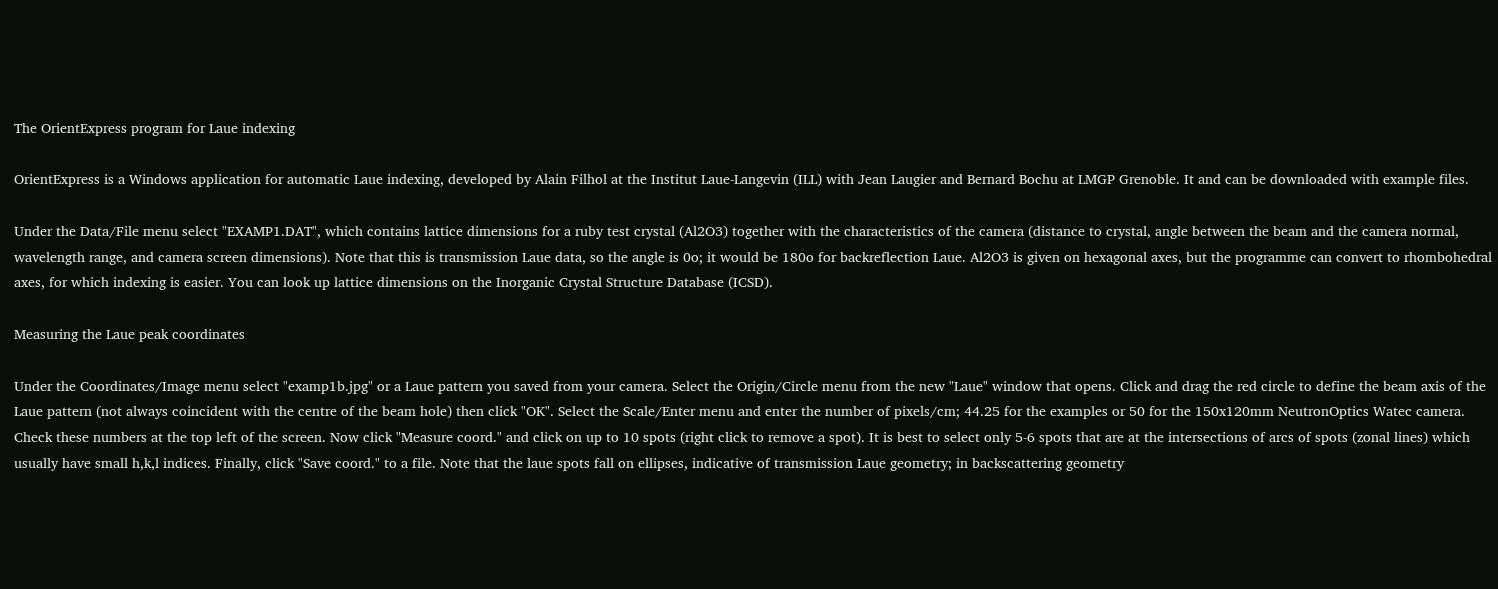The OrientExpress program for Laue indexing

OrientExpress is a Windows application for automatic Laue indexing, developed by Alain Filhol at the Institut Laue-Langevin (ILL) with Jean Laugier and Bernard Bochu at LMGP Grenoble. It and can be downloaded with example files.

Under the Data/File menu select "EXAMP1.DAT", which contains lattice dimensions for a ruby test crystal (Al2O3) together with the characteristics of the camera (distance to crystal, angle between the beam and the camera normal, wavelength range, and camera screen dimensions). Note that this is transmission Laue data, so the angle is 0o; it would be 180o for backreflection Laue. Al2O3 is given on hexagonal axes, but the programme can convert to rhombohedral axes, for which indexing is easier. You can look up lattice dimensions on the Inorganic Crystal Structure Database (ICSD).

Measuring the Laue peak coordinates

Under the Coordinates/Image menu select "examp1b.jpg" or a Laue pattern you saved from your camera. Select the Origin/Circle menu from the new "Laue" window that opens. Click and drag the red circle to define the beam axis of the Laue pattern (not always coincident with the centre of the beam hole) then click "OK". Select the Scale/Enter menu and enter the number of pixels/cm; 44.25 for the examples or 50 for the 150x120mm NeutronOptics Watec camera. Check these numbers at the top left of the screen. Now click "Measure coord." and click on up to 10 spots (right click to remove a spot). It is best to select only 5-6 spots that are at the intersections of arcs of spots (zonal lines) which usually have small h,k,l indices. Finally, click "Save coord." to a file. Note that the laue spots fall on ellipses, indicative of transmission Laue geometry; in backscattering geometry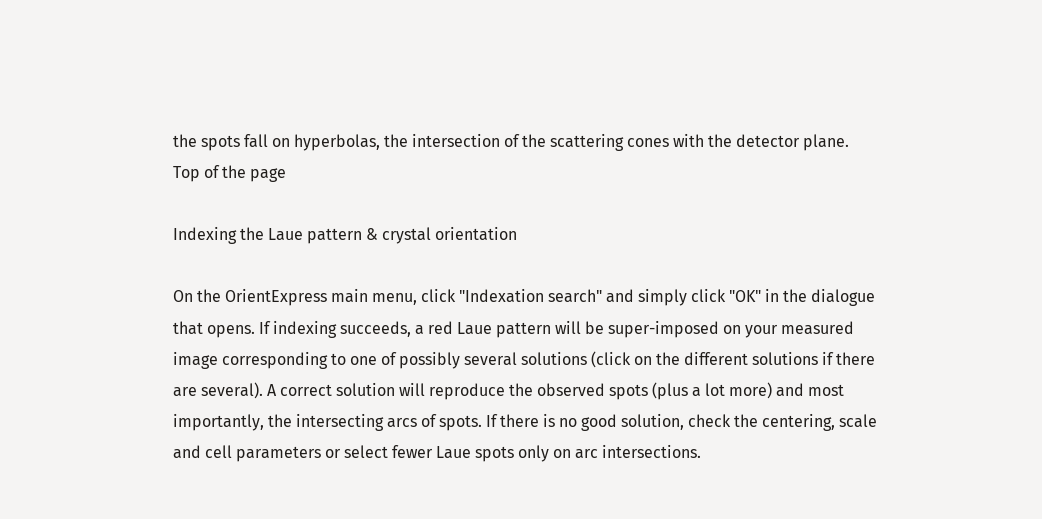the spots fall on hyperbolas, the intersection of the scattering cones with the detector plane.
Top of the page

Indexing the Laue pattern & crystal orientation

On the OrientExpress main menu, click "Indexation search" and simply click "OK" in the dialogue that opens. If indexing succeeds, a red Laue pattern will be super-imposed on your measured image corresponding to one of possibly several solutions (click on the different solutions if there are several). A correct solution will reproduce the observed spots (plus a lot more) and most importantly, the intersecting arcs of spots. If there is no good solution, check the centering, scale and cell parameters or select fewer Laue spots only on arc intersections.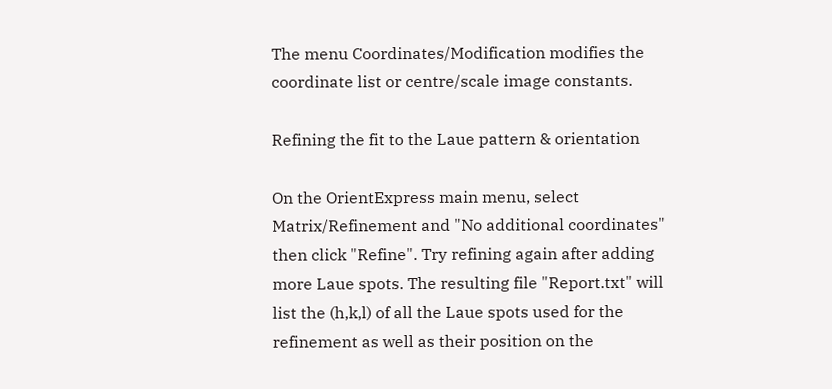The menu Coordinates/Modification modifies the coordinate list or centre/scale image constants.

Refining the fit to the Laue pattern & orientation

On the OrientExpress main menu, select Matrix/Refinement and "No additional coordinates" then click "Refine". Try refining again after adding more Laue spots. The resulting file "Report.txt" will list the (h,k,l) of all the Laue spots used for the refinement as well as their position on the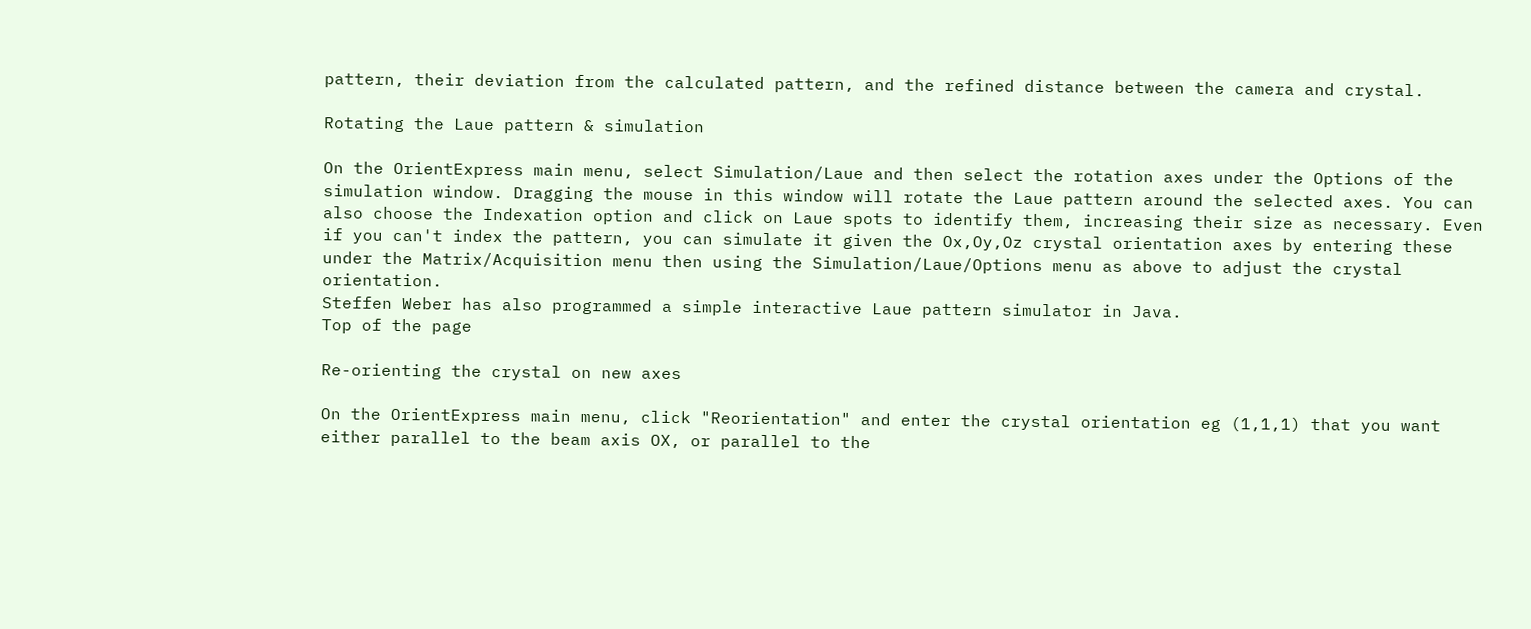pattern, their deviation from the calculated pattern, and the refined distance between the camera and crystal.

Rotating the Laue pattern & simulation

On the OrientExpress main menu, select Simulation/Laue and then select the rotation axes under the Options of the simulation window. Dragging the mouse in this window will rotate the Laue pattern around the selected axes. You can also choose the Indexation option and click on Laue spots to identify them, increasing their size as necessary. Even if you can't index the pattern, you can simulate it given the Ox,Oy,Oz crystal orientation axes by entering these under the Matrix/Acquisition menu then using the Simulation/Laue/Options menu as above to adjust the crystal orientation.
Steffen Weber has also programmed a simple interactive Laue pattern simulator in Java.
Top of the page

Re-orienting the crystal on new axes

On the OrientExpress main menu, click "Reorientation" and enter the crystal orientation eg (1,1,1) that you want either parallel to the beam axis OX, or parallel to the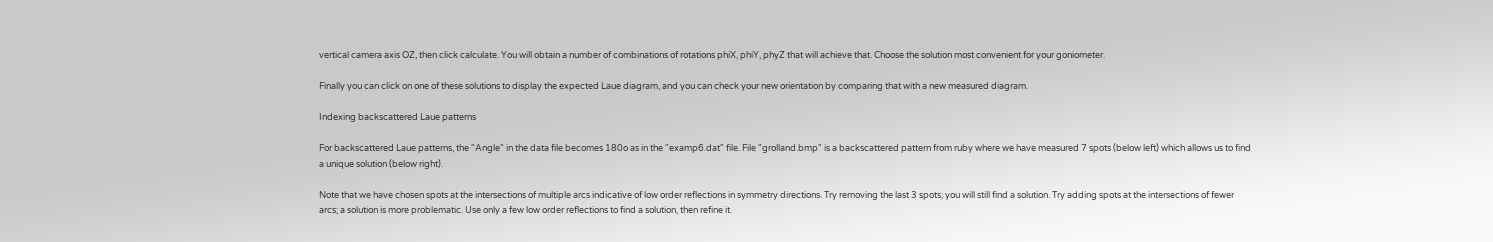vertical camera axis OZ, then click calculate. You will obtain a number of combinations of rotations phiX, phiY, phyZ that will achieve that. Choose the solution most convenient for your goniometer.

Finally you can click on one of these solutions to display the expected Laue diagram, and you can check your new orientation by comparing that with a new measured diagram.

Indexing backscattered Laue patterns

For backscattered Laue patterns, the "Angle" in the data file becomes 180o as in the "examp6.dat" file. File "grolland.bmp" is a backscattered pattern from ruby where we have measured 7 spots (below left) which allows us to find a unique solution (below right).

Note that we have chosen spots at the intersections of multiple arcs indicative of low order reflections in symmetry directions. Try removing the last 3 spots; you will still find a solution. Try adding spots at the intersections of fewer arcs; a solution is more problematic. Use only a few low order reflections to find a solution, then refine it.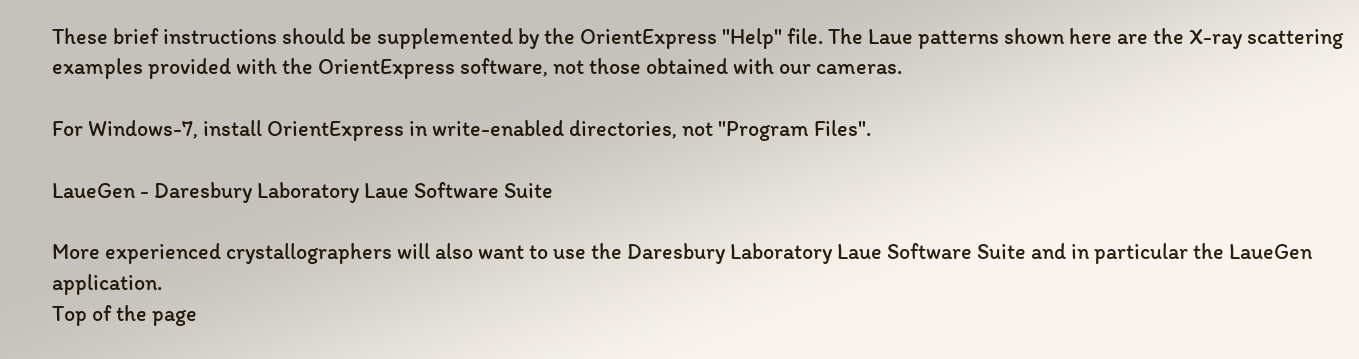These brief instructions should be supplemented by the OrientExpress "Help" file. The Laue patterns shown here are the X-ray scattering examples provided with the OrientExpress software, not those obtained with our cameras.

For Windows-7, install OrientExpress in write-enabled directories, not "Program Files".

LaueGen - Daresbury Laboratory Laue Software Suite

More experienced crystallographers will also want to use the Daresbury Laboratory Laue Software Suite and in particular the LaueGen application.
Top of the page